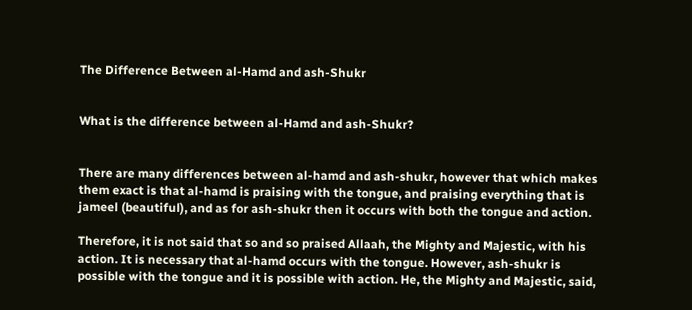The Difference Between al-Hamd and ash-Shukr


What is the difference between al-Hamd and ash-Shukr?


There are many differences between al-hamd and ash-shukr, however that which makes them exact is that al-hamd is praising with the tongue, and praising everything that is jameel (beautiful), and as for ash-shukr then it occurs with both the tongue and action.

Therefore, it is not said that so and so praised Allaah, the Mighty and Majestic, with his action. It is necessary that al-hamd occurs with the tongue. However, ash-shukr is possible with the tongue and it is possible with action. He, the Mighty and Majestic, said,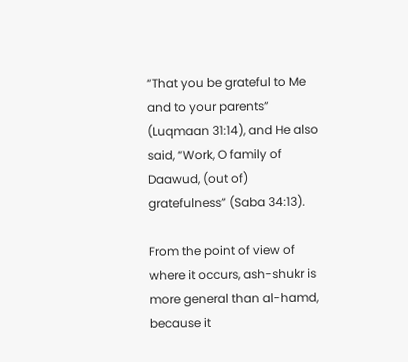“That you be grateful to Me and to your parents” (Luqmaan 31:14), and He also said, “Work, O family of Daawud, (out of) gratefulness” (Saba 34:13).

From the point of view of where it occurs, ash-shukr is more general than al-hamd, because it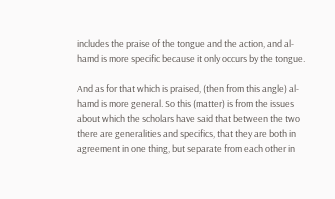includes the praise of the tongue and the action, and al-hamd is more specific because it only occurs by the tongue.

And as for that which is praised, (then from this angle) al-hamd is more general. So this (matter) is from the issues about which the scholars have said that between the two there are generalities and specifics, that they are both in agreement in one thing, but separate from each other in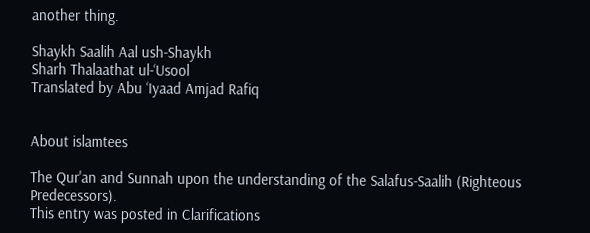another thing.

Shaykh Saalih Aal ush-Shaykh
Sharh Thalaathat ul-‘Usool
Translated by Abu ‘Iyaad Amjad Rafiq


About islamtees

The Qur'an and Sunnah upon the understanding of the Salafus-Saalih (Righteous Predecessors).
This entry was posted in Clarifications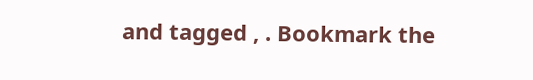and tagged , . Bookmark the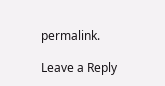permalink.

Leave a Reply